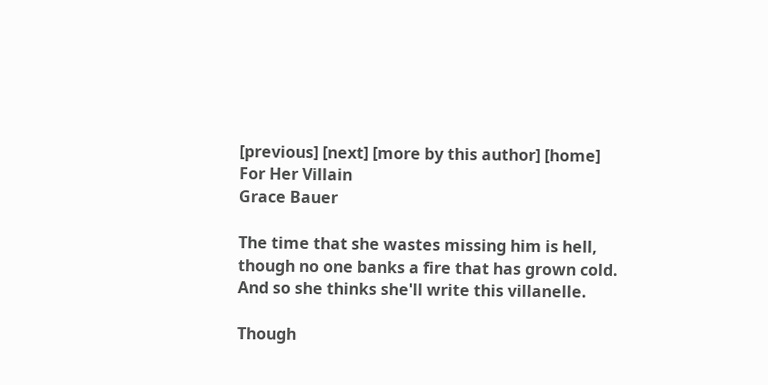[previous] [next] [more by this author] [home]
For Her Villain
Grace Bauer

The time that she wastes missing him is hell,
though no one banks a fire that has grown cold.
And so she thinks she'll write this villanelle.

Though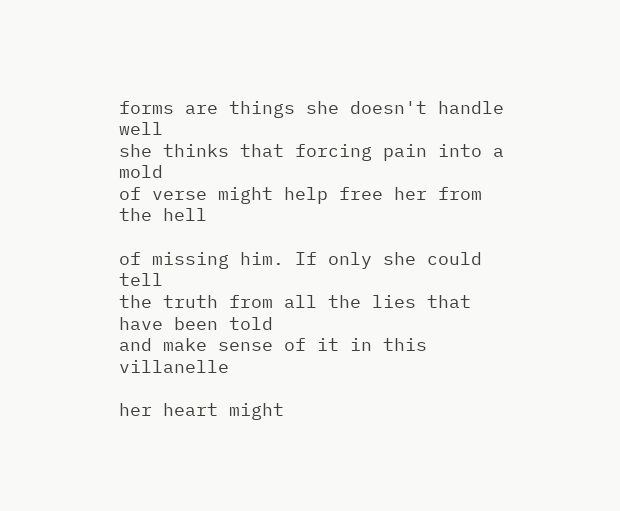forms are things she doesn't handle well
she thinks that forcing pain into a mold
of verse might help free her from the hell

of missing him. If only she could tell
the truth from all the lies that have been told
and make sense of it in this villanelle

her heart might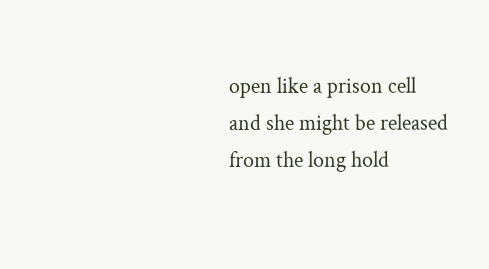open like a prison cell
and she might be released from the long hold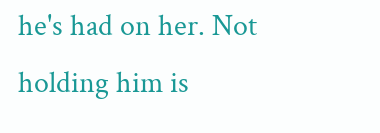he's had on her. Not holding him is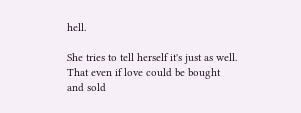hell.

She tries to tell herself it's just as well.
That even if love could be bought and sold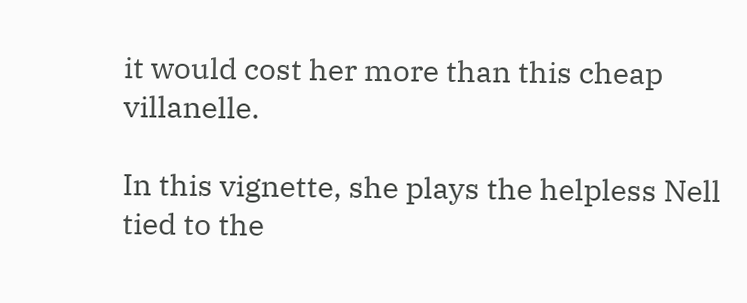it would cost her more than this cheap villanelle.

In this vignette, she plays the helpless Nell
tied to the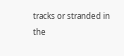tracks or stranded in the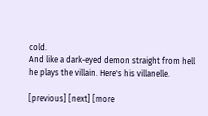cold.
And like a dark-eyed demon straight from hell
he plays the villain. Here's his villanelle.

[previous] [next] [more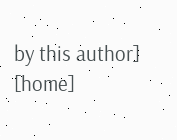by this author] [home]